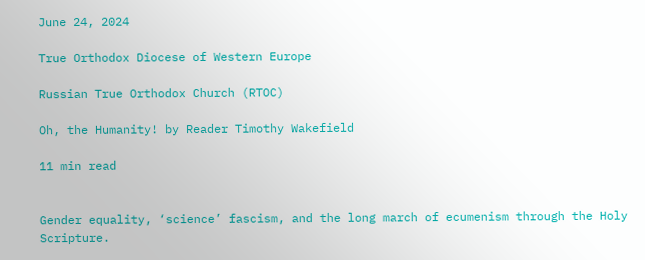June 24, 2024

True Orthodox Diocese of Western Europe

Russian True Orthodox Church (RTOC)

Oh, the Humanity! by Reader Timothy Wakefield

11 min read


Gender equality, ‘science’ fascism, and the long march of ecumenism through the Holy Scripture.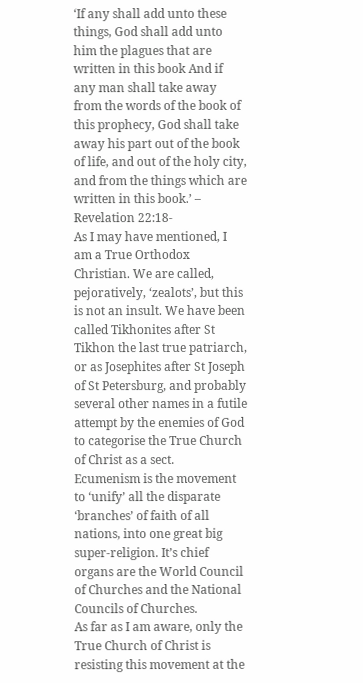‘If any shall add unto these things, God shall add unto him the plagues that are written in this book And if any man shall take away from the words of the book of this prophecy, God shall take away his part out of the book of life, and out of the holy city, and from the things which are written in this book.’ – Revelation 22:18-
As I may have mentioned, I am a True Orthodox Christian. We are called, pejoratively, ‘zealots’, but this is not an insult. We have been called Tikhonites after St Tikhon the last true patriarch, or as Josephites after St Joseph of St Petersburg, and probably several other names in a futile attempt by the enemies of God to categorise the True Church of Christ as a sect.
Ecumenism is the movement to ‘unify’ all the disparate ‘branches’ of faith of all nations, into one great big super-religion. It’s chief organs are the World Council of Churches and the National Councils of Churches.
As far as I am aware, only the True Church of Christ is resisting this movement at the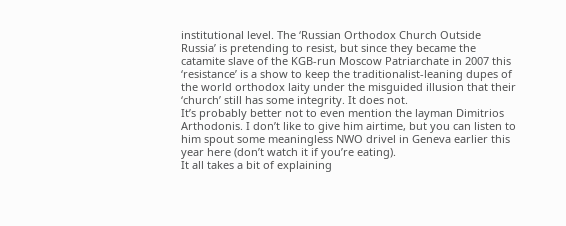institutional level. The ‘Russian Orthodox Church Outside Russia’ is pretending to resist, but since they became the catamite slave of the KGB-run Moscow Patriarchate in 2007 this ‘resistance’ is a show to keep the traditionalist-leaning dupes of the world orthodox laity under the misguided illusion that their ‘church’ still has some integrity. It does not.
It’s probably better not to even mention the layman Dimitrios Arthodonis. I don’t like to give him airtime, but you can listen to him spout some meaningless NWO drivel in Geneva earlier this year here (don’t watch it if you’re eating).
It all takes a bit of explaining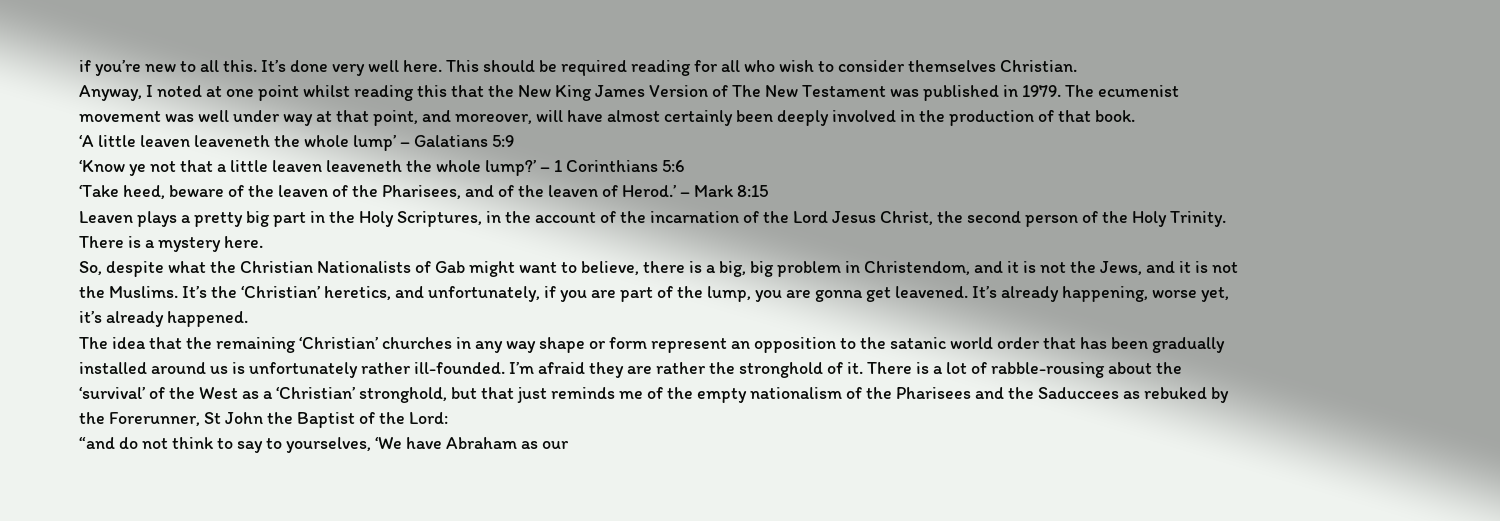if you’re new to all this. It’s done very well here. This should be required reading for all who wish to consider themselves Christian.
Anyway, I noted at one point whilst reading this that the New King James Version of The New Testament was published in 1979. The ecumenist movement was well under way at that point, and moreover, will have almost certainly been deeply involved in the production of that book.
‘A little leaven leaveneth the whole lump’ – Galatians 5:9
‘Know ye not that a little leaven leaveneth the whole lump?’ – 1 Corinthians 5:6
‘Take heed, beware of the leaven of the Pharisees, and of the leaven of Herod.’ – Mark 8:15
Leaven plays a pretty big part in the Holy Scriptures, in the account of the incarnation of the Lord Jesus Christ, the second person of the Holy Trinity. There is a mystery here.
So, despite what the Christian Nationalists of Gab might want to believe, there is a big, big problem in Christendom, and it is not the Jews, and it is not the Muslims. It’s the ‘Christian’ heretics, and unfortunately, if you are part of the lump, you are gonna get leavened. It’s already happening, worse yet, it’s already happened.
The idea that the remaining ‘Christian’ churches in any way shape or form represent an opposition to the satanic world order that has been gradually installed around us is unfortunately rather ill-founded. I’m afraid they are rather the stronghold of it. There is a lot of rabble-rousing about the ‘survival’ of the West as a ‘Christian’ stronghold, but that just reminds me of the empty nationalism of the Pharisees and the Saduccees as rebuked by the Forerunner, St John the Baptist of the Lord:
“and do not think to say to yourselves, ‘We have Abraham as our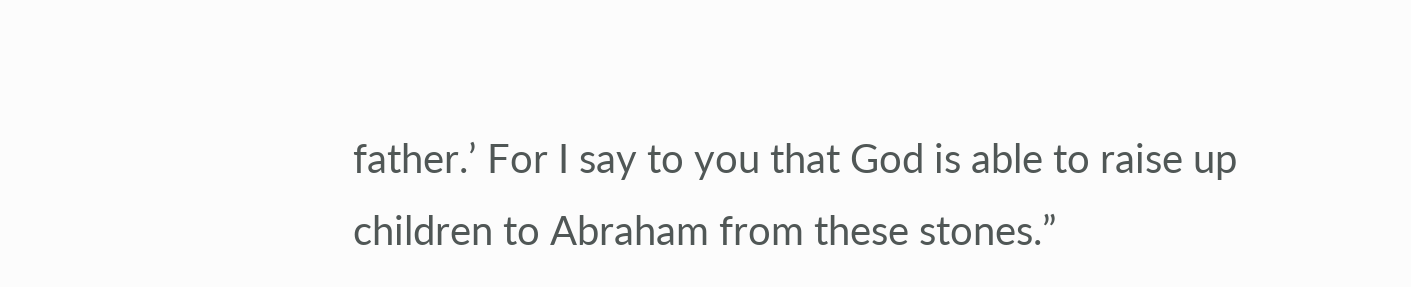father.’ For I say to you that God is able to raise up children to Abraham from these stones.”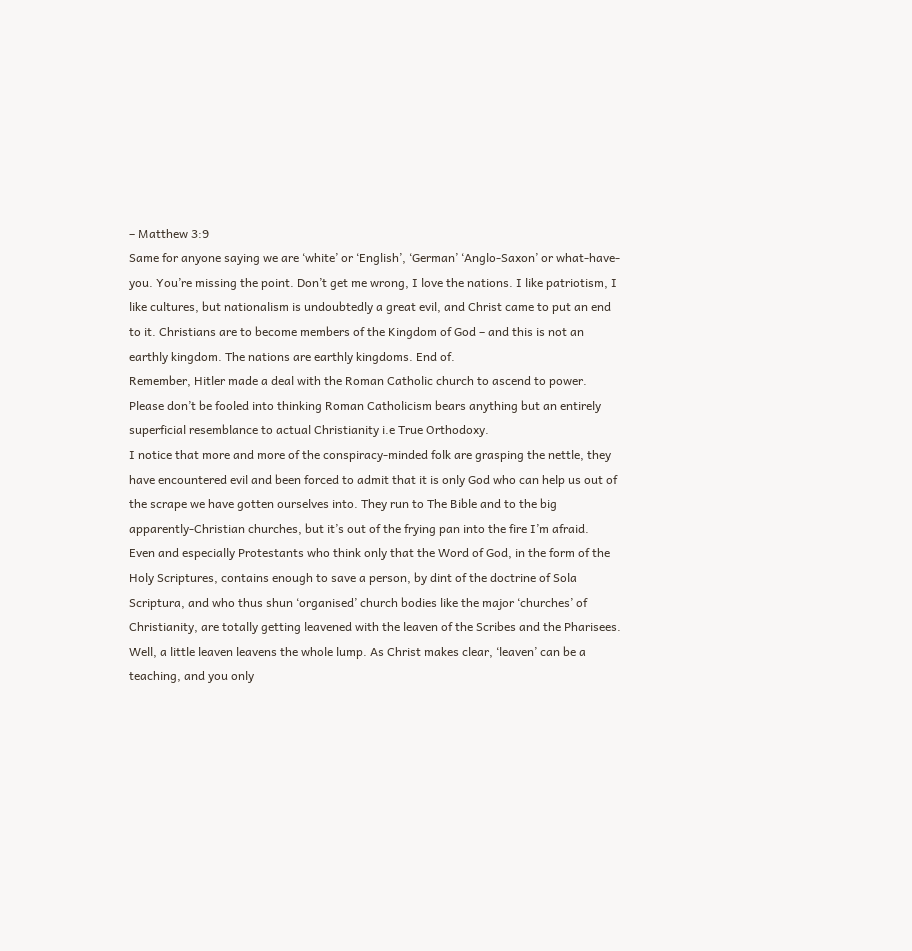– Matthew 3:9
Same for anyone saying we are ‘white’ or ‘English’, ‘German’ ‘Anglo-Saxon’ or what-have-you. You’re missing the point. Don’t get me wrong, I love the nations. I like patriotism, I like cultures, but nationalism is undoubtedly a great evil, and Christ came to put an end to it. Christians are to become members of the Kingdom of God – and this is not an earthly kingdom. The nations are earthly kingdoms. End of.
Remember, Hitler made a deal with the Roman Catholic church to ascend to power. Please don’t be fooled into thinking Roman Catholicism bears anything but an entirely superficial resemblance to actual Christianity i.e True Orthodoxy.
I notice that more and more of the conspiracy-minded folk are grasping the nettle, they have encountered evil and been forced to admit that it is only God who can help us out of the scrape we have gotten ourselves into. They run to The Bible and to the big apparently-Christian churches, but it’s out of the frying pan into the fire I’m afraid.
Even and especially Protestants who think only that the Word of God, in the form of the Holy Scriptures, contains enough to save a person, by dint of the doctrine of Sola Scriptura, and who thus shun ‘organised’ church bodies like the major ‘churches’ of Christianity, are totally getting leavened with the leaven of the Scribes and the Pharisees.
Well, a little leaven leavens the whole lump. As Christ makes clear, ‘leaven’ can be a teaching, and you only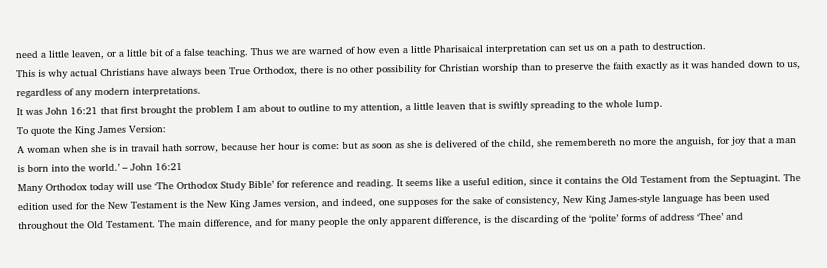need a little leaven, or a little bit of a false teaching. Thus we are warned of how even a little Pharisaical interpretation can set us on a path to destruction.
This is why actual Christians have always been True Orthodox, there is no other possibility for Christian worship than to preserve the faith exactly as it was handed down to us, regardless of any modern interpretations.
It was John 16:21 that first brought the problem I am about to outline to my attention, a little leaven that is swiftly spreading to the whole lump.
To quote the King James Version:
A woman when she is in travail hath sorrow, because her hour is come: but as soon as she is delivered of the child, she remembereth no more the anguish, for joy that a man is born into the world.’ – John 16:21
Many Orthodox today will use ‘The Orthodox Study Bible’ for reference and reading. It seems like a useful edition, since it contains the Old Testament from the Septuagint. The edition used for the New Testament is the New King James version, and indeed, one supposes for the sake of consistency, New King James-style language has been used throughout the Old Testament. The main difference, and for many people the only apparent difference, is the discarding of the ‘polite’ forms of address ‘Thee’ and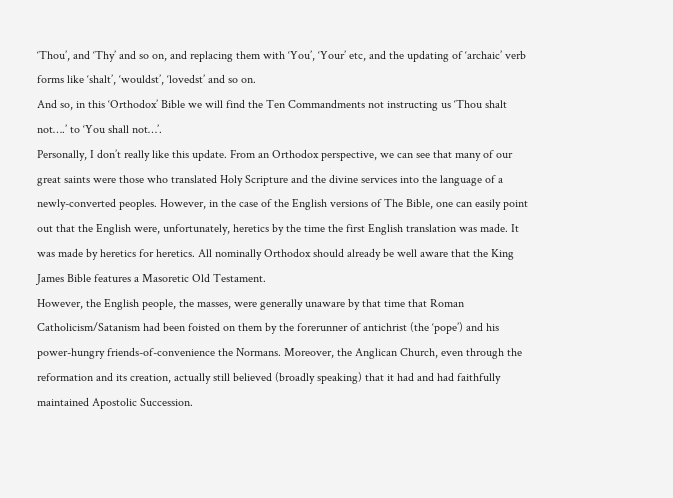‘Thou’, and ‘Thy’ and so on, and replacing them with ‘You’, ‘Your’ etc, and the updating of ‘archaic’ verb forms like ‘shalt’, ‘wouldst’, ‘lovedst’ and so on.
And so, in this ‘Orthodox’ Bible we will find the Ten Commandments not instructing us ‘Thou shalt not….’ to ‘You shall not…’.
Personally, I don’t really like this update. From an Orthodox perspective, we can see that many of our great saints were those who translated Holy Scripture and the divine services into the language of a newly-converted peoples. However, in the case of the English versions of The Bible, one can easily point out that the English were, unfortunately, heretics by the time the first English translation was made. It was made by heretics for heretics. All nominally Orthodox should already be well aware that the King James Bible features a Masoretic Old Testament.
However, the English people, the masses, were generally unaware by that time that Roman Catholicism/Satanism had been foisted on them by the forerunner of antichrist (the ‘pope’) and his power-hungry friends-of-convenience the Normans. Moreover, the Anglican Church, even through the reformation and its creation, actually still believed (broadly speaking) that it had and had faithfully maintained Apostolic Succession.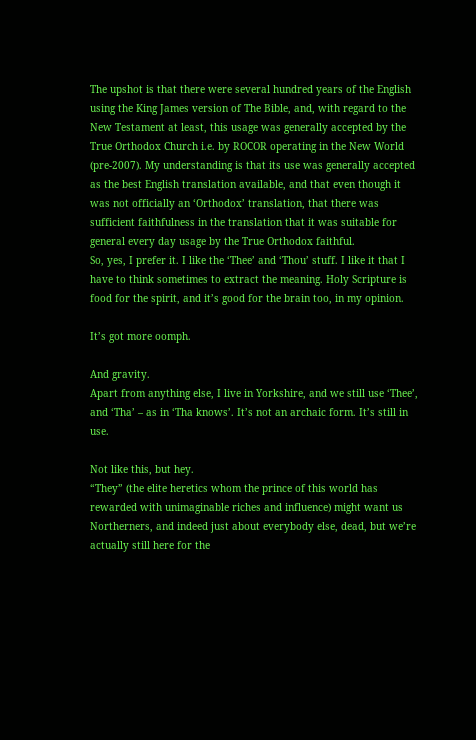The upshot is that there were several hundred years of the English using the King James version of The Bible, and, with regard to the New Testament at least, this usage was generally accepted by the True Orthodox Church i.e. by ROCOR operating in the New World (pre-2007). My understanding is that its use was generally accepted as the best English translation available, and that even though it was not officially an ‘Orthodox’ translation, that there was sufficient faithfulness in the translation that it was suitable for general every day usage by the True Orthodox faithful.
So, yes, I prefer it. I like the ‘Thee’ and ‘Thou’ stuff. I like it that I have to think sometimes to extract the meaning. Holy Scripture is food for the spirit, and it’s good for the brain too, in my opinion.

It’s got more oomph.

And gravity.
Apart from anything else, I live in Yorkshire, and we still use ‘Thee’, and ‘Tha’ – as in ‘Tha knows’. It’s not an archaic form. It’s still in use.

Not like this, but hey.
“They” (the elite heretics whom the prince of this world has rewarded with unimaginable riches and influence) might want us Northerners, and indeed just about everybody else, dead, but we’re actually still here for the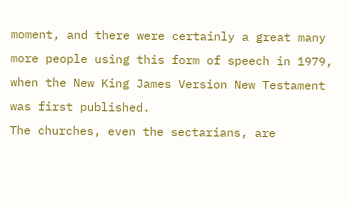moment, and there were certainly a great many more people using this form of speech in 1979, when the New King James Version New Testament was first published.
The churches, even the sectarians, are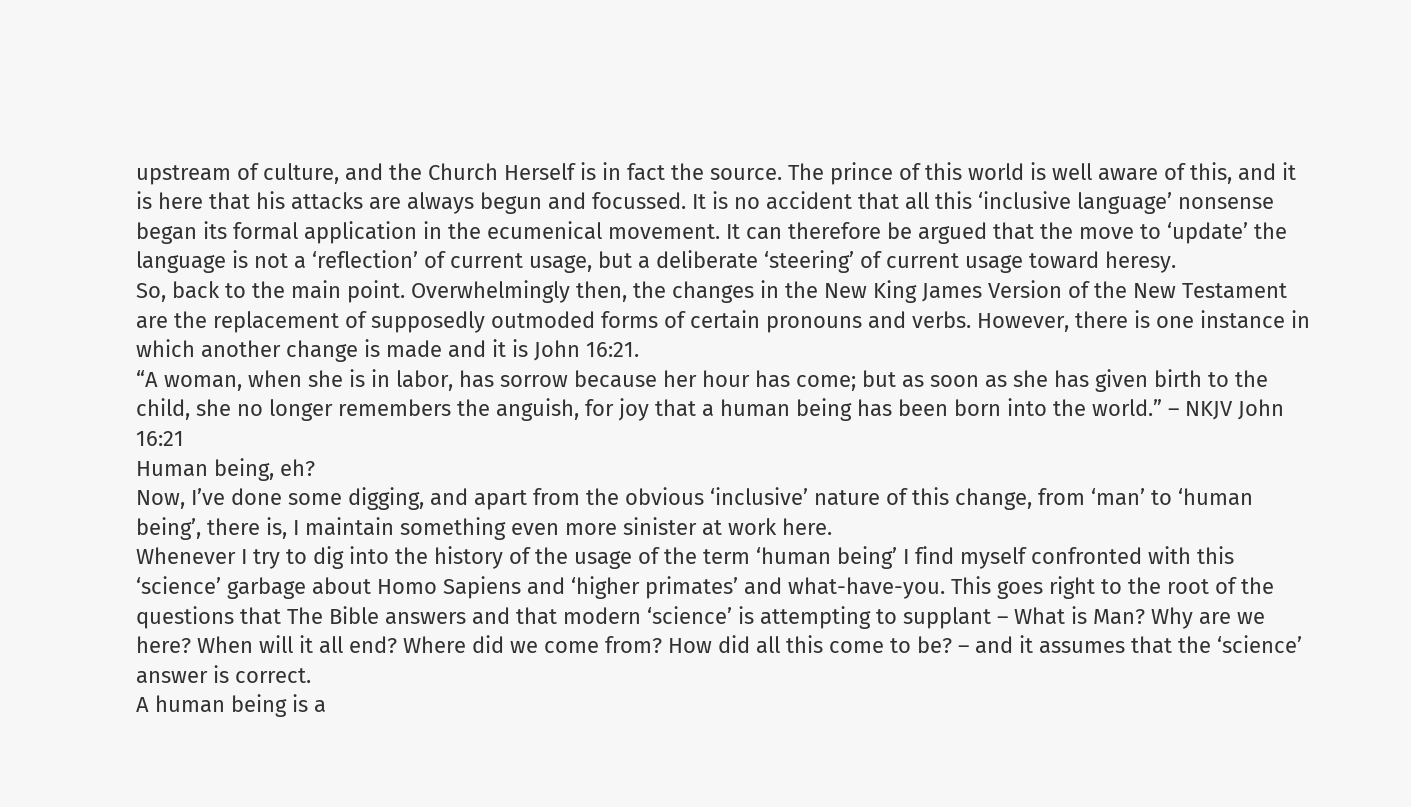upstream of culture, and the Church Herself is in fact the source. The prince of this world is well aware of this, and it is here that his attacks are always begun and focussed. It is no accident that all this ‘inclusive language’ nonsense began its formal application in the ecumenical movement. It can therefore be argued that the move to ‘update’ the language is not a ‘reflection’ of current usage, but a deliberate ‘steering’ of current usage toward heresy.
So, back to the main point. Overwhelmingly then, the changes in the New King James Version of the New Testament are the replacement of supposedly outmoded forms of certain pronouns and verbs. However, there is one instance in which another change is made and it is John 16:21.
“A woman, when she is in labor, has sorrow because her hour has come; but as soon as she has given birth to the child, she no longer remembers the anguish, for joy that a human being has been born into the world.” – NKJV John 16:21
Human being, eh?
Now, I’ve done some digging, and apart from the obvious ‘inclusive’ nature of this change, from ‘man’ to ‘human being’, there is, I maintain something even more sinister at work here.
Whenever I try to dig into the history of the usage of the term ‘human being’ I find myself confronted with this ‘science’ garbage about Homo Sapiens and ‘higher primates’ and what-have-you. This goes right to the root of the questions that The Bible answers and that modern ‘science’ is attempting to supplant – What is Man? Why are we here? When will it all end? Where did we come from? How did all this come to be? – and it assumes that the ‘science’ answer is correct.
A human being is a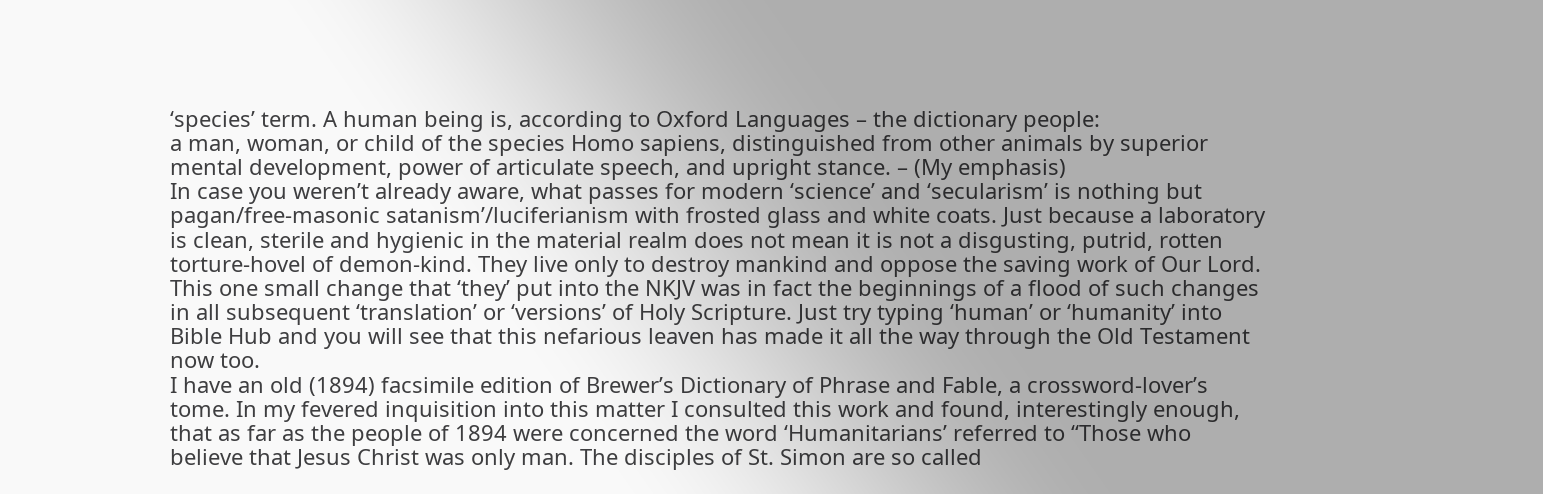‘species’ term. A human being is, according to Oxford Languages – the dictionary people:
a man, woman, or child of the species Homo sapiens, distinguished from other animals by superior mental development, power of articulate speech, and upright stance. – (My emphasis)
In case you weren’t already aware, what passes for modern ‘science’ and ‘secularism’ is nothing but pagan/free-masonic satanism’/luciferianism with frosted glass and white coats. Just because a laboratory is clean, sterile and hygienic in the material realm does not mean it is not a disgusting, putrid, rotten torture-hovel of demon-kind. They live only to destroy mankind and oppose the saving work of Our Lord.
This one small change that ‘they’ put into the NKJV was in fact the beginnings of a flood of such changes in all subsequent ‘translation’ or ‘versions’ of Holy Scripture. Just try typing ‘human’ or ‘humanity’ into Bible Hub and you will see that this nefarious leaven has made it all the way through the Old Testament now too.
I have an old (1894) facsimile edition of Brewer’s Dictionary of Phrase and Fable, a crossword-lover’s tome. In my fevered inquisition into this matter I consulted this work and found, interestingly enough, that as far as the people of 1894 were concerned the word ‘Humanitarians’ referred to “Those who believe that Jesus Christ was only man. The disciples of St. Simon are so called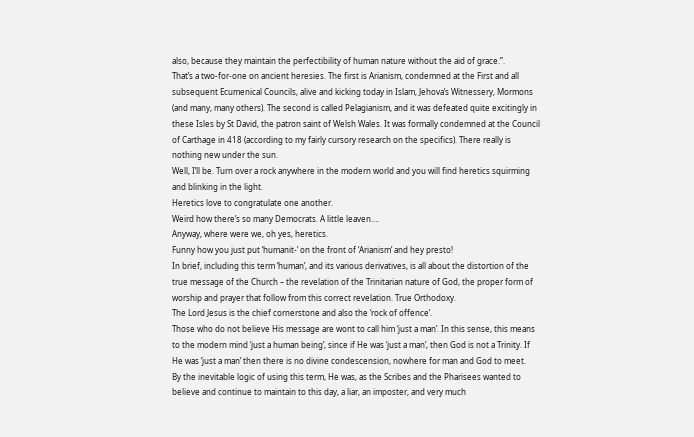also, because they maintain the perfectibility of human nature without the aid of grace.”.
That’s a two-for-one on ancient heresies. The first is Arianism, condemned at the First and all subsequent Ecumenical Councils, alive and kicking today in Islam, Jehova’s Witnessery, Mormons (and many, many others). The second is called Pelagianism, and it was defeated quite excitingly in these Isles by St David, the patron saint of Welsh Wales. It was formally condemned at the Council of Carthage in 418 (according to my fairly cursory research on the specifics). There really is nothing new under the sun.
Well, I’ll be. Turn over a rock anywhere in the modern world and you will find heretics squirming and blinking in the light.
Heretics love to congratulate one another.
Weird how there’s so many Democrats. A little leaven….
Anyway, where were we, oh yes, heretics.
Funny how you just put ‘humanit-’ on the front of ‘Arianism’ and hey presto!
In brief, including this term ‘human’, and its various derivatives, is all about the distortion of the true message of the Church – the revelation of the Trinitarian nature of God, the proper form of worship and prayer that follow from this correct revelation. True Orthodoxy.
The Lord Jesus is the chief cornerstone and also the ‘rock of offence’.
Those who do not believe His message are wont to call him ‘just a man’. In this sense, this means to the modern mind ‘just a human being’, since if He was ‘just a man’, then God is not a Trinity. If He was ‘just a man’ then there is no divine condescension, nowhere for man and God to meet.
By the inevitable logic of using this term, He was, as the Scribes and the Pharisees wanted to believe and continue to maintain to this day, a liar, an imposter, and very much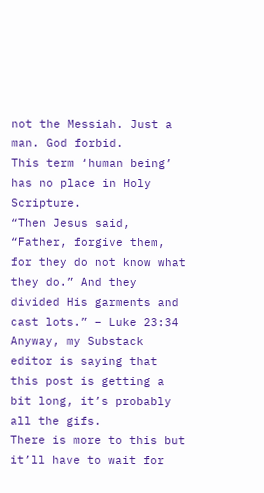not the Messiah. Just a man. God forbid.
This term ‘human being’ has no place in Holy Scripture.
“Then Jesus said, “Father, forgive them, for they do not know what they do.” And they divided His garments and cast lots.” – Luke 23:34
Anyway, my Substack editor is saying that this post is getting a bit long, it’s probably all the gifs.
There is more to this but it’ll have to wait for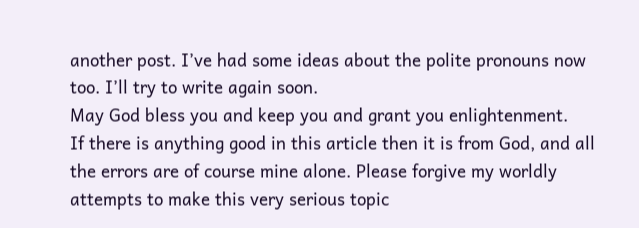another post. I’ve had some ideas about the polite pronouns now too. I’ll try to write again soon.
May God bless you and keep you and grant you enlightenment.
If there is anything good in this article then it is from God, and all the errors are of course mine alone. Please forgive my worldly attempts to make this very serious topic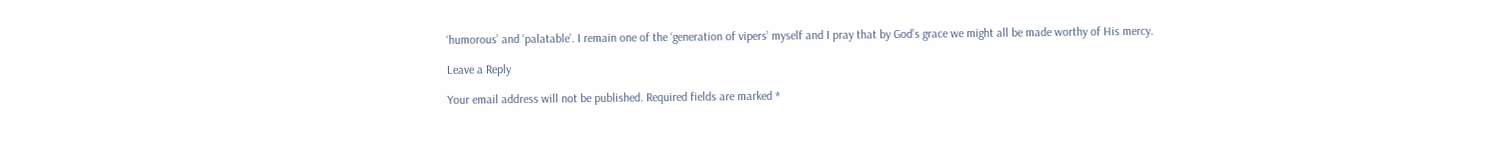‘humorous’ and ‘palatable’. I remain one of the ‘generation of vipers’ myself and I pray that by God’s grace we might all be made worthy of His mercy.

Leave a Reply

Your email address will not be published. Required fields are marked *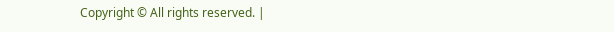Copyright © All rights reserved. |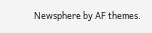Newsphere by AF themes.